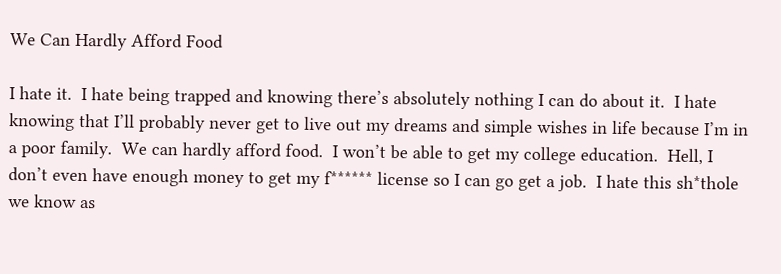We Can Hardly Afford Food

I hate it.  I hate being trapped and knowing there’s absolutely nothing I can do about it.  I hate knowing that I’ll probably never get to live out my dreams and simple wishes in life because I’m in a poor family.  We can hardly afford food.  I won’t be able to get my college education.  Hell, I don’t even have enough money to get my f****** license so I can go get a job.  I hate this sh*thole we know as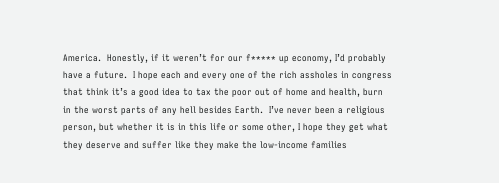America.  Honestly, if it weren’t for our f***** up economy, I’d probably have a future.  I hope each and every one of the rich assholes in congress that think it’s a good idea to tax the poor out of home and health, burn in the worst parts of any hell besides Earth.  I’ve never been a religious person, but whether it is in this life or some other, I hope they get what they deserve and suffer like they make the low-income families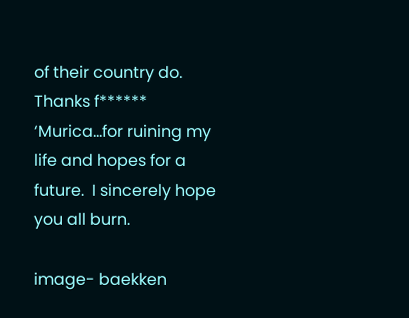of their country do.  Thanks f****** ‘Murica…for ruining my life and hopes for a future.  I sincerely hope you all burn.

image- baekken